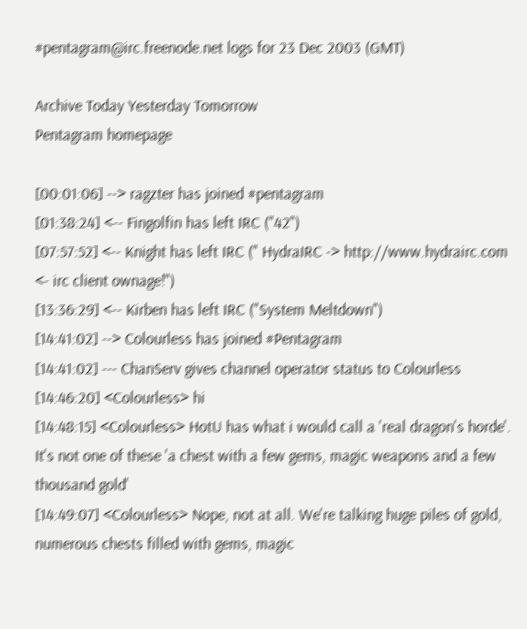#pentagram@irc.freenode.net logs for 23 Dec 2003 (GMT)

Archive Today Yesterday Tomorrow
Pentagram homepage

[00:01:06] --> ragzter has joined #pentagram
[01:38:24] <-- Fingolfin has left IRC ("42")
[07:57:52] <-- Knight has left IRC (" HydraIRC -> http://www.hydrairc.com <- irc client ownage!")
[13:36:29] <-- Kirben has left IRC ("System Meltdown")
[14:41:02] --> Colourless has joined #Pentagram
[14:41:02] --- ChanServ gives channel operator status to Colourless
[14:46:20] <Colourless> hi
[14:48:15] <Colourless> HotU has what i would call a 'real dragon's horde'. It's not one of these 'a chest with a few gems, magic weapons and a few thousand gold'
[14:49:07] <Colourless> Nope, not at all. We're talking huge piles of gold, numerous chests filled with gems, magic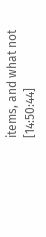items, and what not
[14:50:44]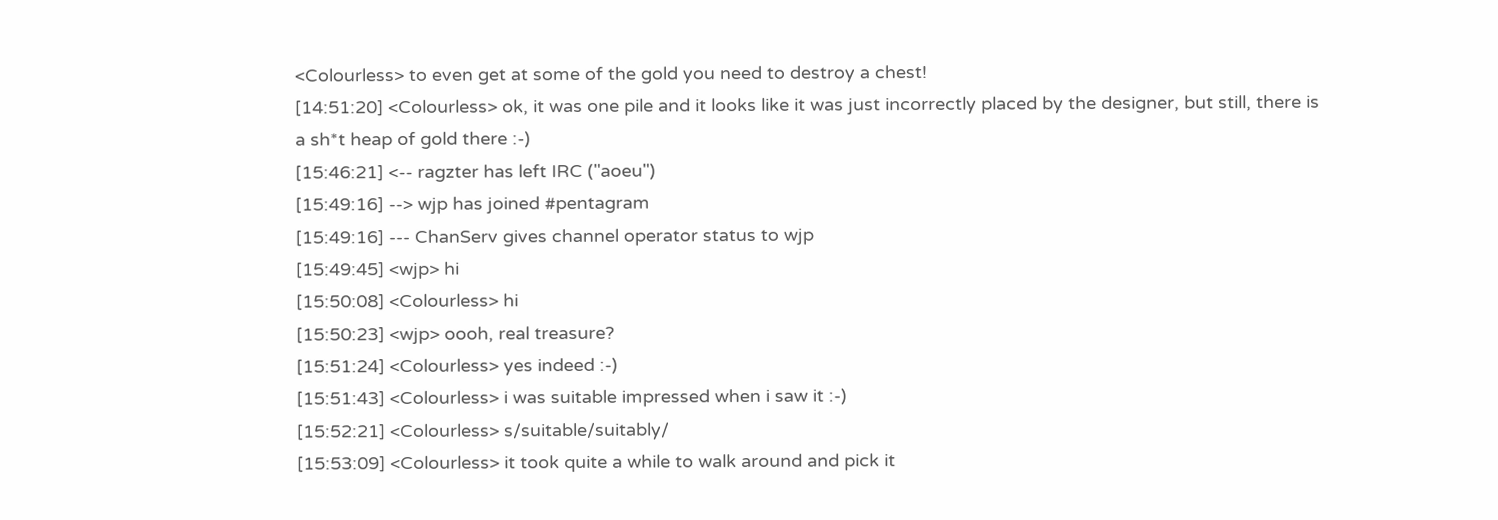<Colourless> to even get at some of the gold you need to destroy a chest!
[14:51:20] <Colourless> ok, it was one pile and it looks like it was just incorrectly placed by the designer, but still, there is a sh*t heap of gold there :-)
[15:46:21] <-- ragzter has left IRC ("aoeu")
[15:49:16] --> wjp has joined #pentagram
[15:49:16] --- ChanServ gives channel operator status to wjp
[15:49:45] <wjp> hi
[15:50:08] <Colourless> hi
[15:50:23] <wjp> oooh, real treasure?
[15:51:24] <Colourless> yes indeed :-)
[15:51:43] <Colourless> i was suitable impressed when i saw it :-)
[15:52:21] <Colourless> s/suitable/suitably/
[15:53:09] <Colourless> it took quite a while to walk around and pick it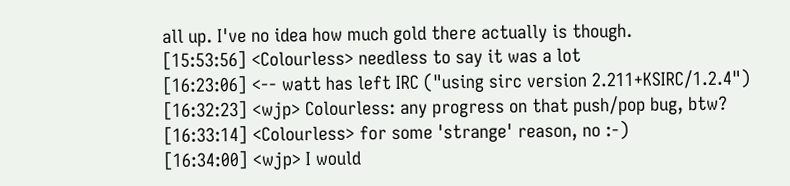all up. I've no idea how much gold there actually is though.
[15:53:56] <Colourless> needless to say it was a lot
[16:23:06] <-- watt has left IRC ("using sirc version 2.211+KSIRC/1.2.4")
[16:32:23] <wjp> Colourless: any progress on that push/pop bug, btw?
[16:33:14] <Colourless> for some 'strange' reason, no :-)
[16:34:00] <wjp> I would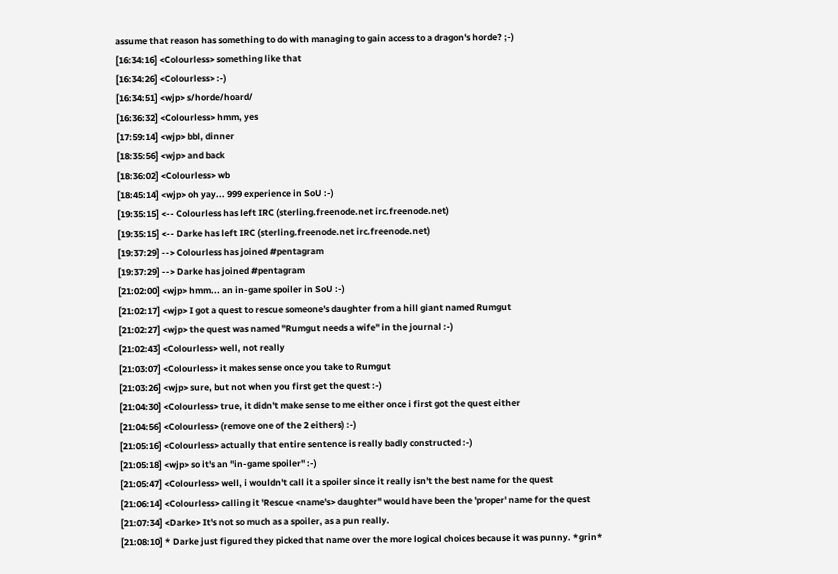assume that reason has something to do with managing to gain access to a dragon's horde? ;-)
[16:34:16] <Colourless> something like that
[16:34:26] <Colourless> :-)
[16:34:51] <wjp> s/horde/hoard/
[16:36:32] <Colourless> hmm, yes
[17:59:14] <wjp> bbl, dinner
[18:35:56] <wjp> and back
[18:36:02] <Colourless> wb
[18:45:14] <wjp> oh yay... 999 experience in SoU :-)
[19:35:15] <-- Colourless has left IRC (sterling.freenode.net irc.freenode.net)
[19:35:15] <-- Darke has left IRC (sterling.freenode.net irc.freenode.net)
[19:37:29] --> Colourless has joined #pentagram
[19:37:29] --> Darke has joined #pentagram
[21:02:00] <wjp> hmm... an in-game spoiler in SoU :-)
[21:02:17] <wjp> I got a quest to rescue someone's daughter from a hill giant named Rumgut
[21:02:27] <wjp> the quest was named "Rumgut needs a wife" in the journal :-)
[21:02:43] <Colourless> well, not really
[21:03:07] <Colourless> it makes sense once you take to Rumgut
[21:03:26] <wjp> sure, but not when you first get the quest :-)
[21:04:30] <Colourless> true, it didn't make sense to me either once i first got the quest either
[21:04:56] <Colourless> (remove one of the 2 eithers) :-)
[21:05:16] <Colourless> actually that entire sentence is really badly constructed :-)
[21:05:18] <wjp> so it's an "in-game spoiler" :-)
[21:05:47] <Colourless> well, i wouldn't call it a spoiler since it really isn't the best name for the quest
[21:06:14] <Colourless> calling it 'Rescue <name's> daughter" would have been the 'proper' name for the quest
[21:07:34] <Darke> It's not so much as a spoiler, as a pun really.
[21:08:10] * Darke just figured they picked that name over the more logical choices because it was punny. *grin*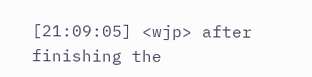[21:09:05] <wjp> after finishing the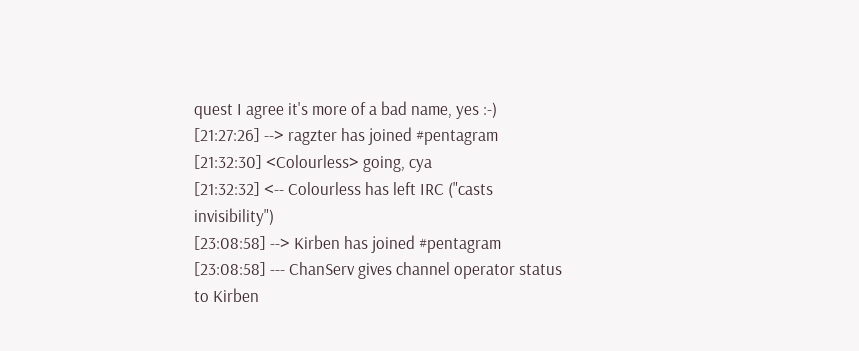quest I agree it's more of a bad name, yes :-)
[21:27:26] --> ragzter has joined #pentagram
[21:32:30] <Colourless> going, cya
[21:32:32] <-- Colourless has left IRC ("casts invisibility")
[23:08:58] --> Kirben has joined #pentagram
[23:08:58] --- ChanServ gives channel operator status to Kirben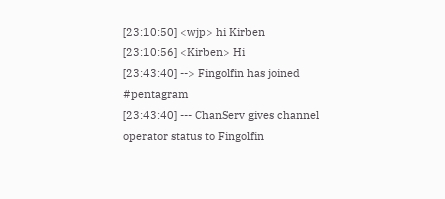[23:10:50] <wjp> hi Kirben
[23:10:56] <Kirben> Hi
[23:43:40] --> Fingolfin has joined #pentagram
[23:43:40] --- ChanServ gives channel operator status to Fingolfin